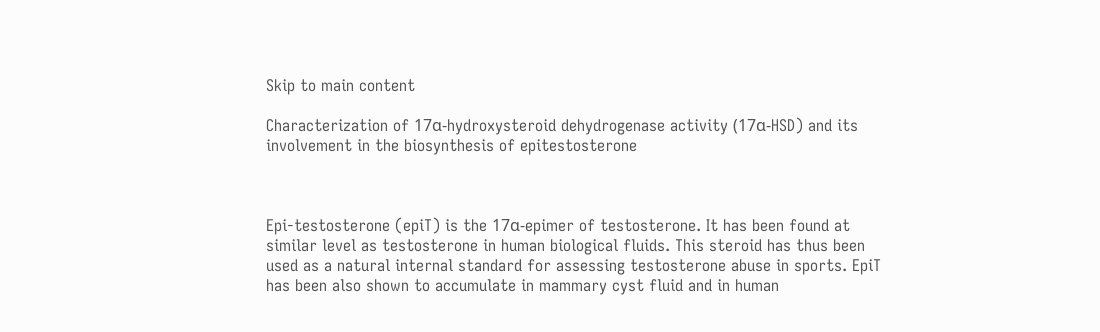Skip to main content

Characterization of 17α-hydroxysteroid dehydrogenase activity (17α-HSD) and its involvement in the biosynthesis of epitestosterone



Epi-testosterone (epiT) is the 17α-epimer of testosterone. It has been found at similar level as testosterone in human biological fluids. This steroid has thus been used as a natural internal standard for assessing testosterone abuse in sports. EpiT has been also shown to accumulate in mammary cyst fluid and in human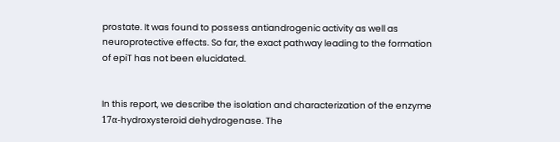prostate. It was found to possess antiandrogenic activity as well as neuroprotective effects. So far, the exact pathway leading to the formation of epiT has not been elucidated.


In this report, we describe the isolation and characterization of the enzyme 17α-hydroxysteroid dehydrogenase. The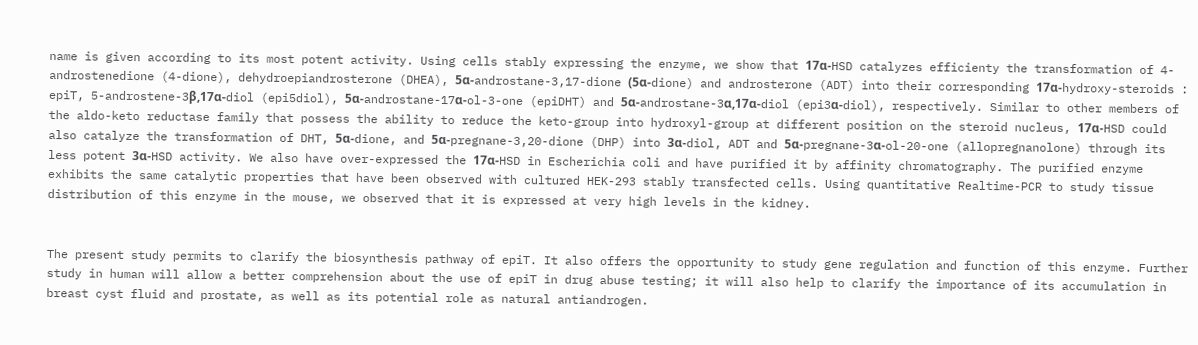name is given according to its most potent activity. Using cells stably expressing the enzyme, we show that 17α-HSD catalyzes efficienty the transformation of 4-androstenedione (4-dione), dehydroepiandrosterone (DHEA), 5α-androstane-3,17-dione (5α-dione) and androsterone (ADT) into their corresponding 17α-hydroxy-steroids : epiT, 5-androstene-3β,17α-diol (epi5diol), 5α-androstane-17α-ol-3-one (epiDHT) and 5α-androstane-3α,17α-diol (epi3α-diol), respectively. Similar to other members of the aldo-keto reductase family that possess the ability to reduce the keto-group into hydroxyl-group at different position on the steroid nucleus, 17α-HSD could also catalyze the transformation of DHT, 5α-dione, and 5α-pregnane-3,20-dione (DHP) into 3α-diol, ADT and 5α-pregnane-3α-ol-20-one (allopregnanolone) through its less potent 3α-HSD activity. We also have over-expressed the 17α-HSD in Escherichia coli and have purified it by affinity chromatography. The purified enzyme exhibits the same catalytic properties that have been observed with cultured HEK-293 stably transfected cells. Using quantitative Realtime-PCR to study tissue distribution of this enzyme in the mouse, we observed that it is expressed at very high levels in the kidney.


The present study permits to clarify the biosynthesis pathway of epiT. It also offers the opportunity to study gene regulation and function of this enzyme. Further study in human will allow a better comprehension about the use of epiT in drug abuse testing; it will also help to clarify the importance of its accumulation in breast cyst fluid and prostate, as well as its potential role as natural antiandrogen.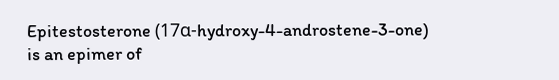Epitestosterone (17α-hydroxy-4-androstene-3-one) is an epimer of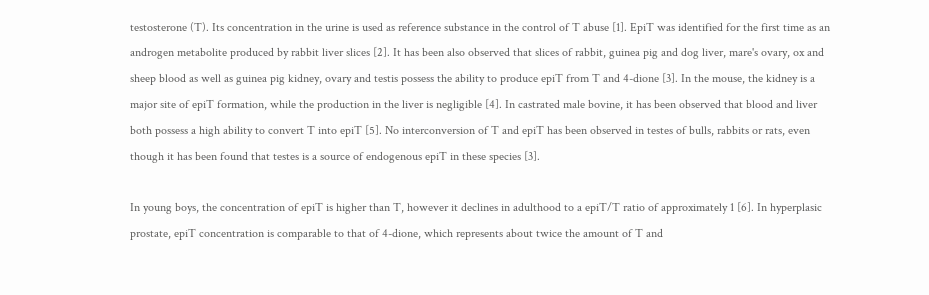testosterone (T). Its concentration in the urine is used as reference substance in the control of T abuse [1]. EpiT was identified for the first time as an androgen metabolite produced by rabbit liver slices [2]. It has been also observed that slices of rabbit, guinea pig and dog liver, mare's ovary, ox and sheep blood as well as guinea pig kidney, ovary and testis possess the ability to produce epiT from T and 4-dione [3]. In the mouse, the kidney is a major site of epiT formation, while the production in the liver is negligible [4]. In castrated male bovine, it has been observed that blood and liver both possess a high ability to convert T into epiT [5]. No interconversion of T and epiT has been observed in testes of bulls, rabbits or rats, even though it has been found that testes is a source of endogenous epiT in these species [3].

In young boys, the concentration of epiT is higher than T, however it declines in adulthood to a epiT/T ratio of approximately 1 [6]. In hyperplasic prostate, epiT concentration is comparable to that of 4-dione, which represents about twice the amount of T and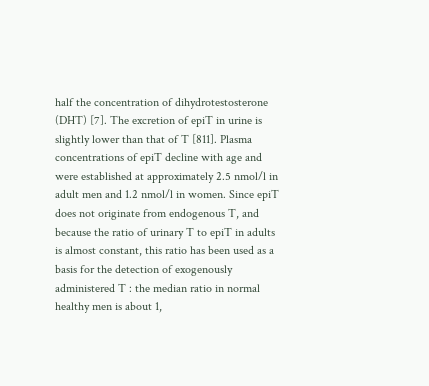half the concentration of dihydrotestosterone (DHT) [7]. The excretion of epiT in urine is slightly lower than that of T [811]. Plasma concentrations of epiT decline with age and were established at approximately 2.5 nmol/l in adult men and 1.2 nmol/l in women. Since epiT does not originate from endogenous T, and because the ratio of urinary T to epiT in adults is almost constant, this ratio has been used as a basis for the detection of exogenously administered T : the median ratio in normal healthy men is about 1,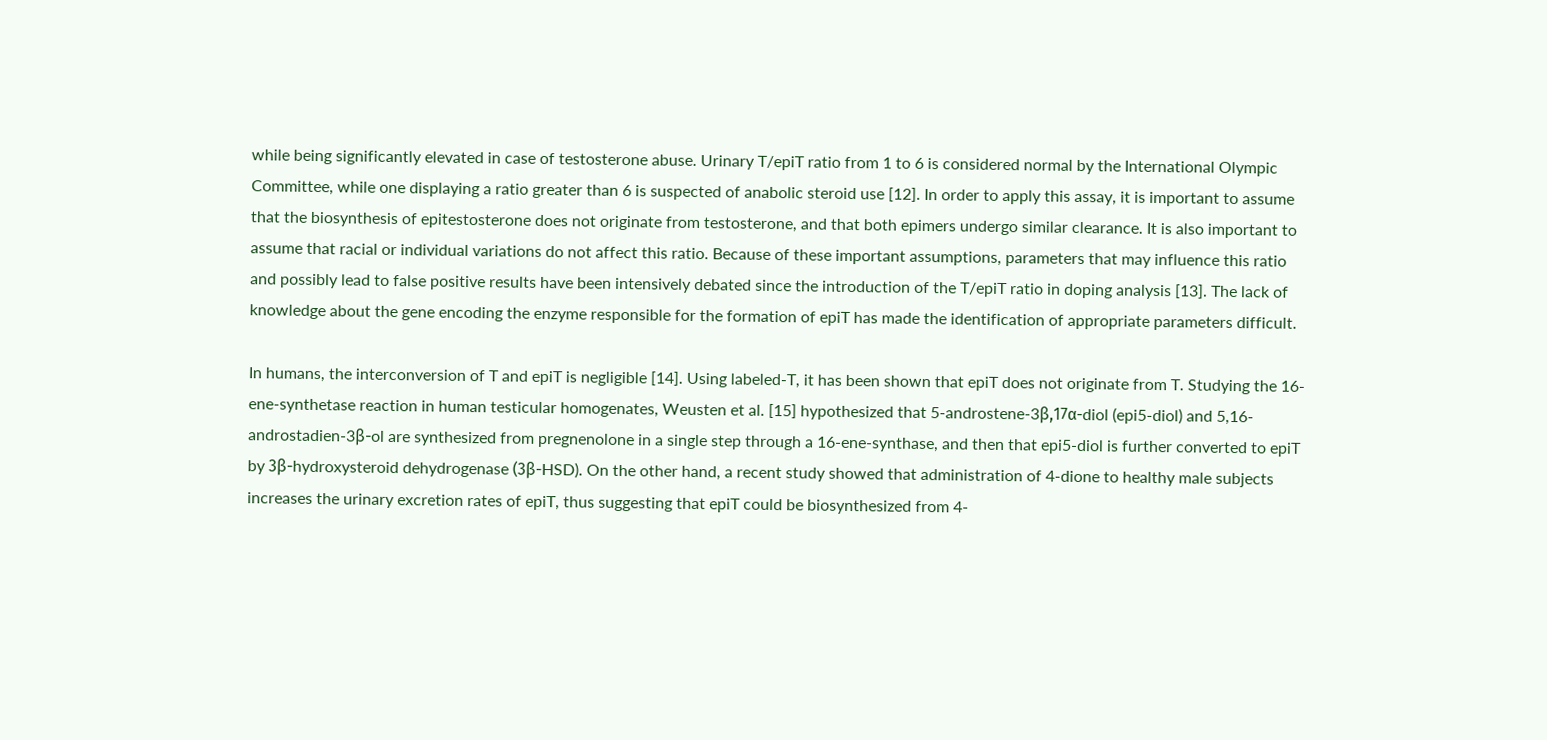while being significantly elevated in case of testosterone abuse. Urinary T/epiT ratio from 1 to 6 is considered normal by the International Olympic Committee, while one displaying a ratio greater than 6 is suspected of anabolic steroid use [12]. In order to apply this assay, it is important to assume that the biosynthesis of epitestosterone does not originate from testosterone, and that both epimers undergo similar clearance. It is also important to assume that racial or individual variations do not affect this ratio. Because of these important assumptions, parameters that may influence this ratio and possibly lead to false positive results have been intensively debated since the introduction of the T/epiT ratio in doping analysis [13]. The lack of knowledge about the gene encoding the enzyme responsible for the formation of epiT has made the identification of appropriate parameters difficult.

In humans, the interconversion of T and epiT is negligible [14]. Using labeled-T, it has been shown that epiT does not originate from T. Studying the 16-ene-synthetase reaction in human testicular homogenates, Weusten et al. [15] hypothesized that 5-androstene-3β,17α-diol (epi5-diol) and 5,16-androstadien-3β-ol are synthesized from pregnenolone in a single step through a 16-ene-synthase, and then that epi5-diol is further converted to epiT by 3β-hydroxysteroid dehydrogenase (3β-HSD). On the other hand, a recent study showed that administration of 4-dione to healthy male subjects increases the urinary excretion rates of epiT, thus suggesting that epiT could be biosynthesized from 4-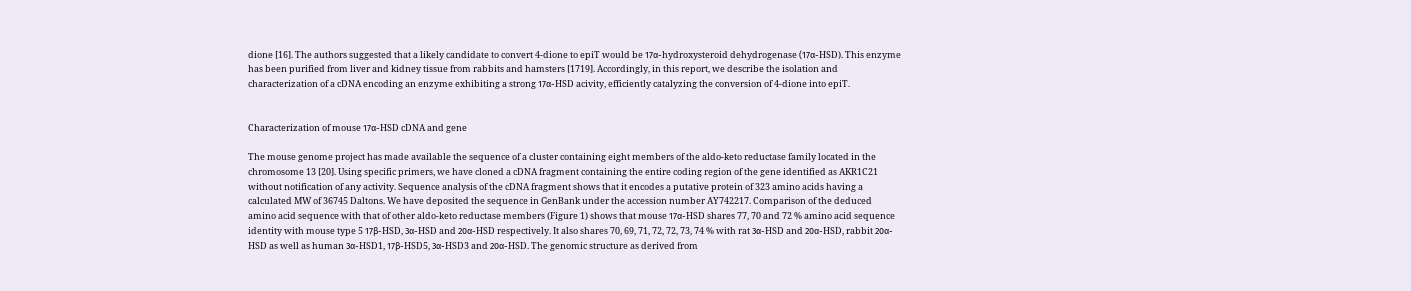dione [16]. The authors suggested that a likely candidate to convert 4-dione to epiT would be 17α-hydroxysteroid dehydrogenase (17α-HSD). This enzyme has been purified from liver and kidney tissue from rabbits and hamsters [1719]. Accordingly, in this report, we describe the isolation and characterization of a cDNA encoding an enzyme exhibiting a strong 17α-HSD acivity, efficiently catalyzing the conversion of 4-dione into epiT.


Characterization of mouse 17α-HSD cDNA and gene

The mouse genome project has made available the sequence of a cluster containing eight members of the aldo-keto reductase family located in the chromosome 13 [20]. Using specific primers, we have cloned a cDNA fragment containing the entire coding region of the gene identified as AKR1C21 without notification of any activity. Sequence analysis of the cDNA fragment shows that it encodes a putative protein of 323 amino acids having a calculated MW of 36745 Daltons. We have deposited the sequence in GenBank under the accession number AY742217. Comparison of the deduced amino acid sequence with that of other aldo-keto reductase members (Figure 1) shows that mouse 17α-HSD shares 77, 70 and 72 % amino acid sequence identity with mouse type 5 17β-HSD, 3α-HSD and 20α-HSD respectively. It also shares 70, 69, 71, 72, 72, 73, 74 % with rat 3α-HSD and 20α-HSD, rabbit 20α-HSD as well as human 3α-HSD1, 17β-HSD5, 3α-HSD3 and 20α-HSD. The genomic structure as derived from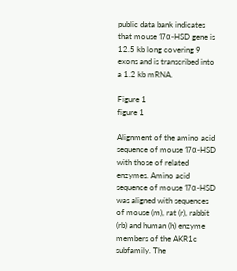public data bank indicates that mouse 17α-HSD gene is 12.5 kb long covering 9 exons and is transcribed into a 1.2 kb mRNA.

Figure 1
figure 1

Alignment of the amino acid sequence of mouse 17α-HSD with those of related enzymes. Amino acid sequence of mouse 17α-HSD was aligned with sequences of mouse (m), rat (r), rabbit (rb) and human (h) enzyme members of the AKR1c subfamily. The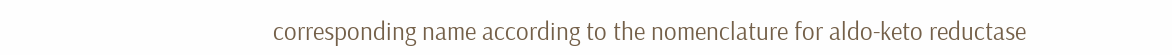corresponding name according to the nomenclature for aldo-keto reductase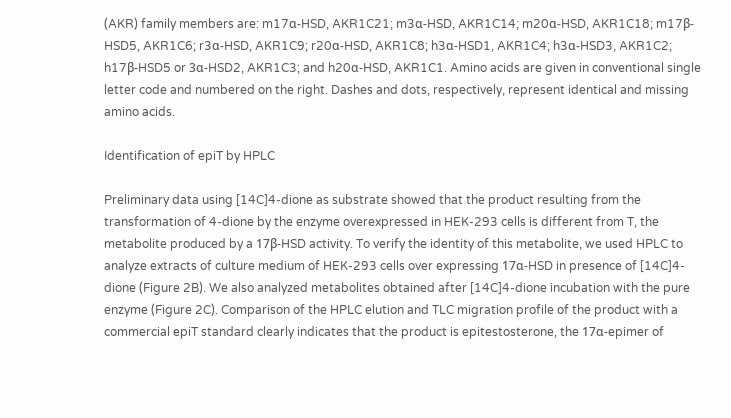(AKR) family members are: m17α-HSD, AKR1C21; m3α-HSD, AKR1C14; m20α-HSD, AKR1C18; m17β-HSD5, AKR1C6; r3α-HSD, AKR1C9; r20α-HSD, AKR1C8; h3α-HSD1, AKR1C4; h3α-HSD3, AKR1C2; h17β-HSD5 or 3α-HSD2, AKR1C3; and h20α-HSD, AKR1C1. Amino acids are given in conventional single letter code and numbered on the right. Dashes and dots, respectively, represent identical and missing amino acids.

Identification of epiT by HPLC

Preliminary data using [14C]4-dione as substrate showed that the product resulting from the transformation of 4-dione by the enzyme overexpressed in HEK-293 cells is different from T, the metabolite produced by a 17β-HSD activity. To verify the identity of this metabolite, we used HPLC to analyze extracts of culture medium of HEK-293 cells over expressing 17α-HSD in presence of [14C]4-dione (Figure 2B). We also analyzed metabolites obtained after [14C]4-dione incubation with the pure enzyme (Figure 2C). Comparison of the HPLC elution and TLC migration profile of the product with a commercial epiT standard clearly indicates that the product is epitestosterone, the 17α-epimer of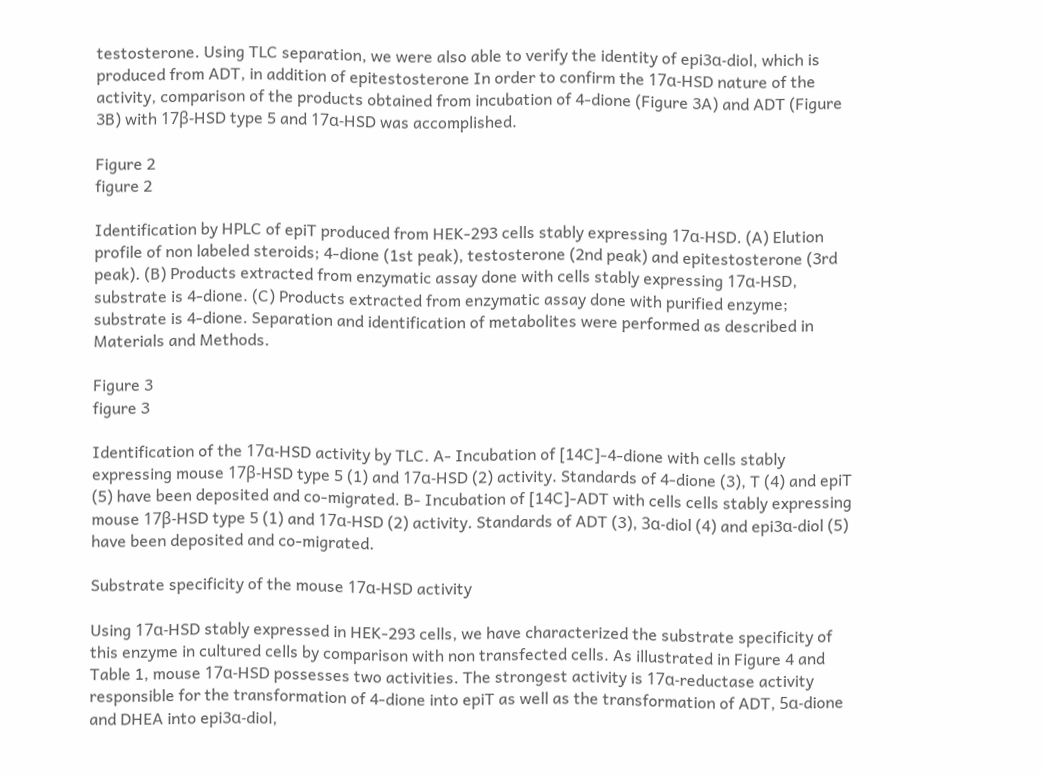testosterone. Using TLC separation, we were also able to verify the identity of epi3α-diol, which is produced from ADT, in addition of epitestosterone In order to confirm the 17α-HSD nature of the activity, comparison of the products obtained from incubation of 4-dione (Figure 3A) and ADT (Figure 3B) with 17β-HSD type 5 and 17α-HSD was accomplished.

Figure 2
figure 2

Identification by HPLC of epiT produced from HEK-293 cells stably expressing 17α-HSD. (A) Elution profile of non labeled steroids; 4-dione (1st peak), testosterone (2nd peak) and epitestosterone (3rd peak). (B) Products extracted from enzymatic assay done with cells stably expressing 17α-HSD, substrate is 4-dione. (C) Products extracted from enzymatic assay done with purified enzyme; substrate is 4-dione. Separation and identification of metabolites were performed as described in Materials and Methods.

Figure 3
figure 3

Identification of the 17α-HSD activity by TLC. A- Incubation of [14C]-4-dione with cells stably expressing mouse 17β-HSD type 5 (1) and 17α-HSD (2) activity. Standards of 4-dione (3), T (4) and epiT (5) have been deposited and co-migrated. B- Incubation of [14C]-ADT with cells cells stably expressing mouse 17β-HSD type 5 (1) and 17α-HSD (2) activity. Standards of ADT (3), 3α-diol (4) and epi3α-diol (5) have been deposited and co-migrated.

Substrate specificity of the mouse 17α-HSD activity

Using 17α-HSD stably expressed in HEK-293 cells, we have characterized the substrate specificity of this enzyme in cultured cells by comparison with non transfected cells. As illustrated in Figure 4 and Table 1, mouse 17α-HSD possesses two activities. The strongest activity is 17α-reductase activity responsible for the transformation of 4-dione into epiT as well as the transformation of ADT, 5α-dione and DHEA into epi3α-diol,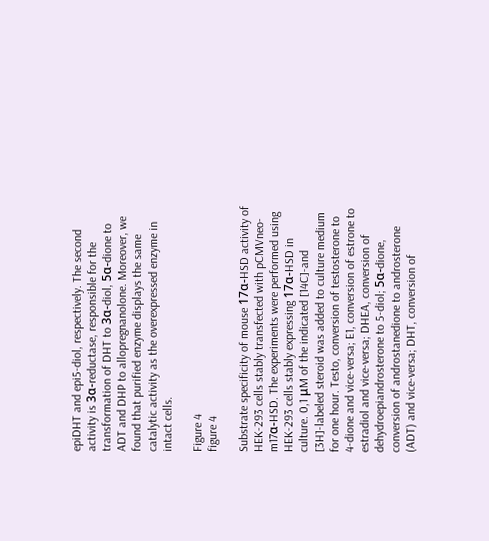epiDHT and epi5-diol, respectively. The second activity is 3α-reductase, responsible for the transformation of DHT to 3α-diol, 5α-dione to ADT and DHP to allopregnanolone. Moreover, we found that purified enzyme displays the same catalytic activity as the overexpressed enzyme in intact cells.

Figure 4
figure 4

Substrate specificity of mouse 17α-HSD activity of HEK-293 cells stably transfected with pCMVneo-m17α-HSD. The experiments were performed using HEK-293 cells stably expressing 17α-HSD in culture. 0,1 μM of the indicated [14C]-and [3H]-labeled steroid was added to culture medium for one hour. Testo, conversion of testosterone to 4-dione and vice-versa; E1, conversion of estrone to estradiol and vice-versa; DHEA, conversion of dehydroepiandrosterone to 5-diol; 5α-dione, conversion of androstanedione to androsterone (ADT) and vice-versa; DHT, conversion of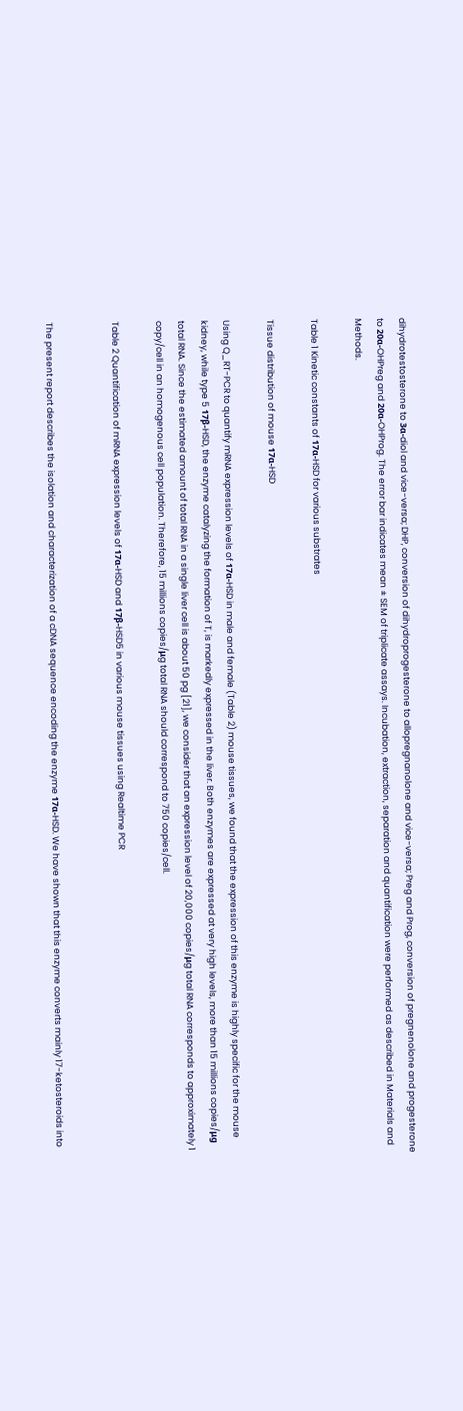dihydrotestosterone to 3α-diol and vice-versa; DHP, conversion of dihydroprogesterone to allopregnanolone and vice-versa; Preg and Prog, conversion of pregnenolone and progesterone to 20α-OHPreg and 20α-OHProg. The error bar indicates mean ± SEM of triplicate assays. Incubation, extraction, separation and quantification were performed as described in Materials and Methods.

Table 1 Kinetic constants of 17α-HSD for various substrates

Tissue distribution of mouse 17α-HSD

Using Q_RT-PCR to quantify mRNA expression levels of 17α-HSD in male and female (Table 2) mouse tissues, we found that the expression of this enzyme is highly specific for the mouse kidney, while type 5 17β-HSD, the enzyme catalyzing the formation of T, is markedly expressed in the liver. Both enzymes are expressed at very high levels, more than 15 millions copies/μg total RNA. Since the estimated amount of total RNA in a single liver cell is about 50 pg [21], we consider that an expression level of 20,000 copies/μg total RNA corresponds to approximately 1 copy/cell in an homogenous cell population. Therefore, 15 millions copies/μg total RNA should correspond to 750 copies/cell.

Table 2 Quantification of mRNA expression levels of 17α-HSD and 17β-HSD5 in various mouse tissues using Realtime PCR


The present report describes the isolation and characterization of a cDNA sequence encoding the enzyme 17α-HSD. We have shown that this enzyme converts mainly 17-ketosteroids into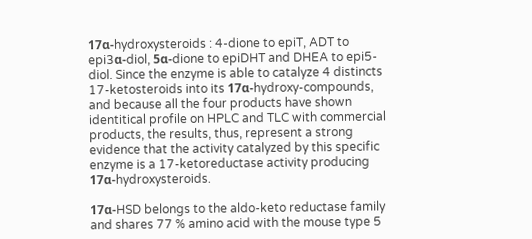17α-hydroxysteroids : 4-dione to epiT, ADT to epi3α-diol, 5α-dione to epiDHT and DHEA to epi5-diol. Since the enzyme is able to catalyze 4 distincts 17-ketosteroids into its 17α-hydroxy-compounds, and because all the four products have shown identitical profile on HPLC and TLC with commercial products, the results, thus, represent a strong evidence that the activity catalyzed by this specific enzyme is a 17-ketoreductase activity producing 17α-hydroxysteroids.

17α-HSD belongs to the aldo-keto reductase family and shares 77 % amino acid with the mouse type 5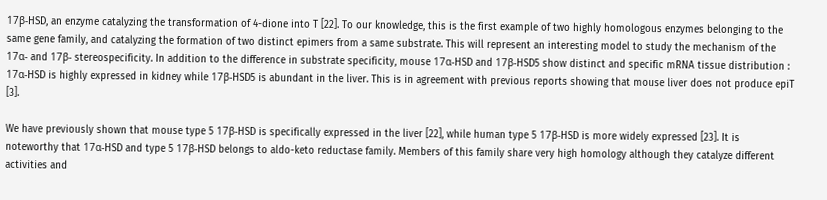17β-HSD, an enzyme catalyzing the transformation of 4-dione into T [22]. To our knowledge, this is the first example of two highly homologous enzymes belonging to the same gene family, and catalyzing the formation of two distinct epimers from a same substrate. This will represent an interesting model to study the mechanism of the 17α- and 17β- stereospecificity. In addition to the difference in substrate specificity, mouse 17α-HSD and 17β-HSD5 show distinct and specific mRNA tissue distribution : 17α-HSD is highly expressed in kidney while 17β-HSD5 is abundant in the liver. This is in agreement with previous reports showing that mouse liver does not produce epiT [3].

We have previously shown that mouse type 5 17β-HSD is specifically expressed in the liver [22], while human type 5 17β-HSD is more widely expressed [23]. It is noteworthy that 17α-HSD and type 5 17β-HSD belongs to aldo-keto reductase family. Members of this family share very high homology although they catalyze different activities and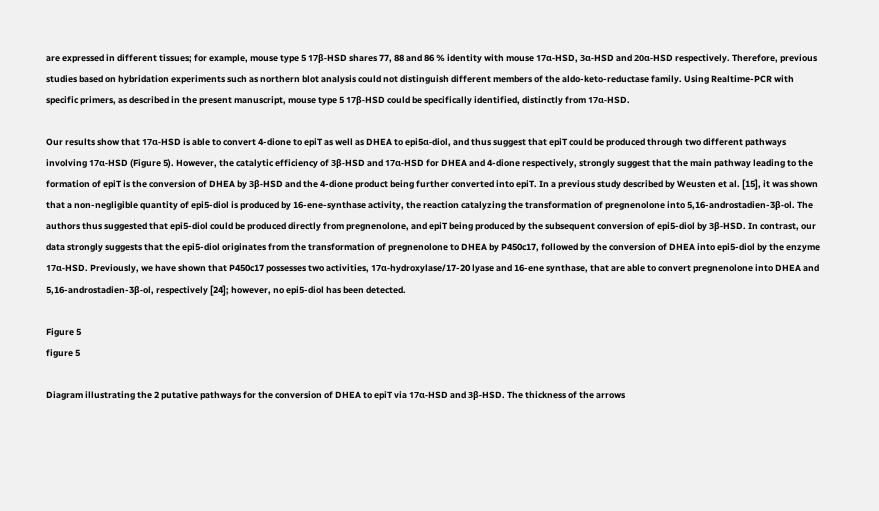are expressed in different tissues; for example, mouse type 5 17β-HSD shares 77, 88 and 86 % identity with mouse 17α-HSD, 3α-HSD and 20α-HSD respectively. Therefore, previous studies based on hybridation experiments such as northern blot analysis could not distinguish different members of the aldo-keto-reductase family. Using Realtime-PCR with specific primers, as described in the present manuscript, mouse type 5 17β-HSD could be specifically identified, distinctly from 17α-HSD.

Our results show that 17α-HSD is able to convert 4-dione to epiT as well as DHEA to epi5α-diol, and thus suggest that epiT could be produced through two different pathways involving 17α-HSD (Figure 5). However, the catalytic efficiency of 3β-HSD and 17α-HSD for DHEA and 4-dione respectively, strongly suggest that the main pathway leading to the formation of epiT is the conversion of DHEA by 3β-HSD and the 4-dione product being further converted into epiT. In a previous study described by Weusten et al. [15], it was shown that a non-negligible quantity of epi5-diol is produced by 16-ene-synthase activity, the reaction catalyzing the transformation of pregnenolone into 5,16-androstadien-3β-ol. The authors thus suggested that epi5-diol could be produced directly from pregnenolone, and epiT being produced by the subsequent conversion of epi5-diol by 3β-HSD. In contrast, our data strongly suggests that the epi5-diol originates from the transformation of pregnenolone to DHEA by P450c17, followed by the conversion of DHEA into epi5-diol by the enzyme 17α-HSD. Previously, we have shown that P450c17 possesses two activities, 17α-hydroxylase/17-20 lyase and 16-ene synthase, that are able to convert pregnenolone into DHEA and 5,16-androstadien-3β-ol, respectively [24]; however, no epi5-diol has been detected.

Figure 5
figure 5

Diagram illustrating the 2 putative pathways for the conversion of DHEA to epiT via 17α-HSD and 3β-HSD. The thickness of the arrows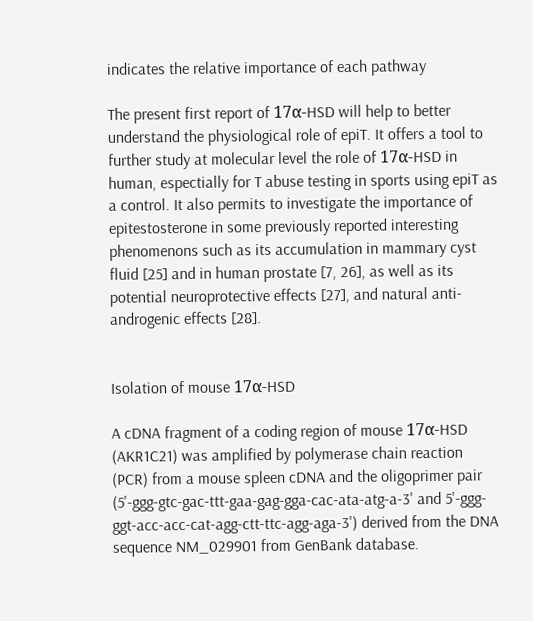indicates the relative importance of each pathway

The present first report of 17α-HSD will help to better understand the physiological role of epiT. It offers a tool to further study at molecular level the role of 17α-HSD in human, espectially for T abuse testing in sports using epiT as a control. It also permits to investigate the importance of epitestosterone in some previously reported interesting phenomenons such as its accumulation in mammary cyst fluid [25] and in human prostate [7, 26], as well as its potential neuroprotective effects [27], and natural anti-androgenic effects [28].


Isolation of mouse 17α-HSD

A cDNA fragment of a coding region of mouse 17α-HSD (AKR1C21) was amplified by polymerase chain reaction (PCR) from a mouse spleen cDNA and the oligoprimer pair (5'-ggg-gtc-gac-ttt-gaa-gag-gga-cac-ata-atg-a-3' and 5'-ggg-ggt-acc-acc-cat-agg-ctt-ttc-agg-aga-3') derived from the DNA sequence NM_029901 from GenBank database.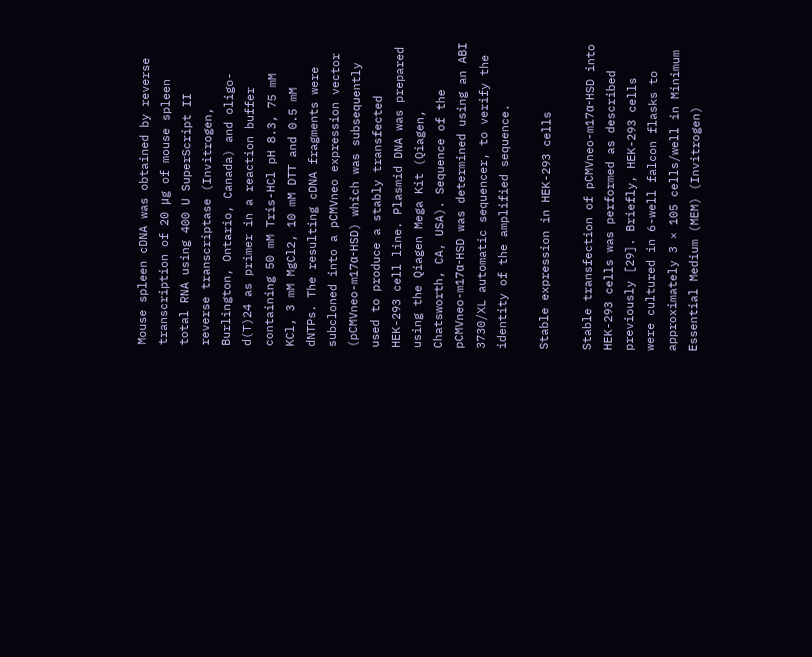Mouse spleen cDNA was obtained by reverse transcription of 20 μg of mouse spleen total RNA using 400 U SuperScript II reverse transcriptase (Invitrogen, Burlington, Ontario, Canada) and oligo-d(T)24 as primer in a reaction buffer containing 50 mM Tris-HCl pH 8.3, 75 mM KCl, 3 mM MgCl2, 10 mM DTT and 0.5 mM dNTPs. The resulting cDNA fragments were subcloned into a pCMVneo expression vector (pCMVneo-m17α-HSD) which was subsequently used to produce a stably transfected HEK-293 cell line. Plasmid DNA was prepared using the Qiagen Mega Kit (Qiagen, Chatsworth, CA, USA). Sequence of the pCMVneo-m17α-HSD was determined using an ABI 3730/XL automatic sequencer, to verify the identity of the amplified sequence.

Stable expression in HEK-293 cells

Stable transfection of pCMVneo-m17α-HSD into HEK-293 cells was performed as described previously [29]. Briefly, HEK-293 cells were cultured in 6-well falcon flasks to approximately 3 × 105 cells/well in Minimum Essential Medium (MEM) (Invitrogen)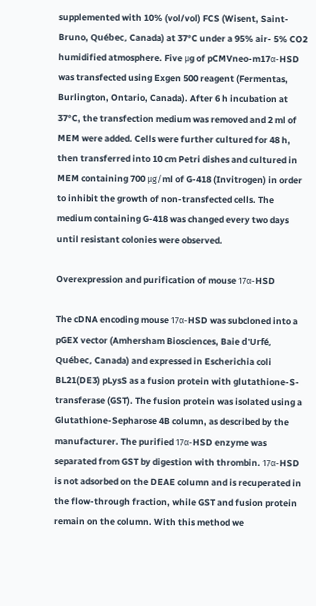supplemented with 10% (vol/vol) FCS (Wisent, Saint-Bruno, Québec, Canada) at 37°C under a 95% air- 5% CO2 humidified atmosphere. Five μg of pCMVneo-m17α-HSD was transfected using Exgen 500 reagent (Fermentas, Burlington, Ontario, Canada). After 6 h incubation at 37°C, the transfection medium was removed and 2 ml of MEM were added. Cells were further cultured for 48 h, then transferred into 10 cm Petri dishes and cultured in MEM containing 700 μg/ml of G-418 (Invitrogen) in order to inhibit the growth of non-transfected cells. The medium containing G-418 was changed every two days until resistant colonies were observed.

Overexpression and purification of mouse 17α-HSD

The cDNA encoding mouse 17α-HSD was subcloned into a pGEX vector (Amhersham Biosciences, Baie d'Urfé, Québec, Canada) and expressed in Escherichia coli BL21(DE3) pLysS as a fusion protein with glutathione-S-transferase (GST). The fusion protein was isolated using a Glutathione-Sepharose 4B column, as described by the manufacturer. The purified 17α-HSD enzyme was separated from GST by digestion with thrombin. 17α-HSD is not adsorbed on the DEAE column and is recuperated in the flow-through fraction, while GST and fusion protein remain on the column. With this method we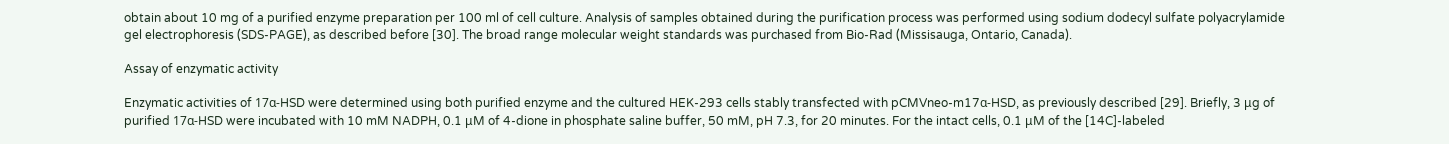obtain about 10 mg of a purified enzyme preparation per 100 ml of cell culture. Analysis of samples obtained during the purification process was performed using sodium dodecyl sulfate polyacrylamide gel electrophoresis (SDS-PAGE), as described before [30]. The broad range molecular weight standards was purchased from Bio-Rad (Missisauga, Ontario, Canada).

Assay of enzymatic activity

Enzymatic activities of 17α-HSD were determined using both purified enzyme and the cultured HEK-293 cells stably transfected with pCMVneo-m17α-HSD, as previously described [29]. Briefly, 3 μg of purified 17α-HSD were incubated with 10 mM NADPH, 0.1 μM of 4-dione in phosphate saline buffer, 50 mM, pH 7.3, for 20 minutes. For the intact cells, 0.1 μM of the [14C]-labeled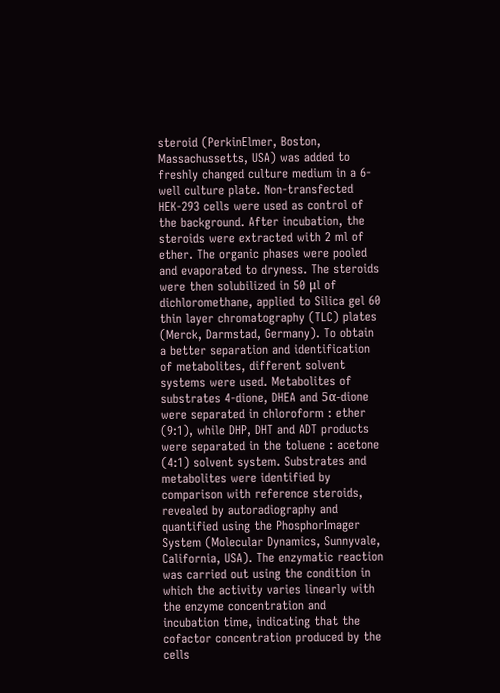steroid (PerkinElmer, Boston, Massachussetts, USA) was added to freshly changed culture medium in a 6-well culture plate. Non-transfected HEK-293 cells were used as control of the background. After incubation, the steroids were extracted with 2 ml of ether. The organic phases were pooled and evaporated to dryness. The steroids were then solubilized in 50 μl of dichloromethane, applied to Silica gel 60 thin layer chromatography (TLC) plates (Merck, Darmstad, Germany). To obtain a better separation and identification of metabolites, different solvent systems were used. Metabolites of substrates 4-dione, DHEA and 5α-dione were separated in chloroform : ether (9:1), while DHP, DHT and ADT products were separated in the toluene : acetone (4:1) solvent system. Substrates and metabolites were identified by comparison with reference steroids, revealed by autoradiography and quantified using the PhosphorImager System (Molecular Dynamics, Sunnyvale, California, USA). The enzymatic reaction was carried out using the condition in which the activity varies linearly with the enzyme concentration and incubation time, indicating that the cofactor concentration produced by the cells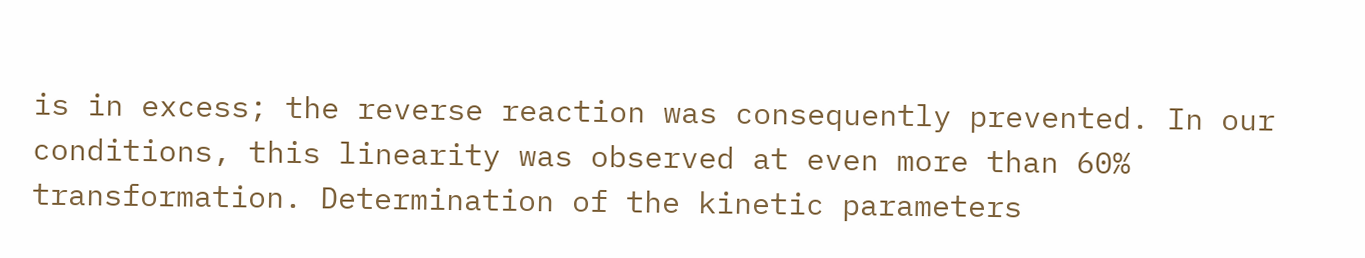is in excess; the reverse reaction was consequently prevented. In our conditions, this linearity was observed at even more than 60% transformation. Determination of the kinetic parameters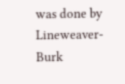was done by Lineweaver-Burk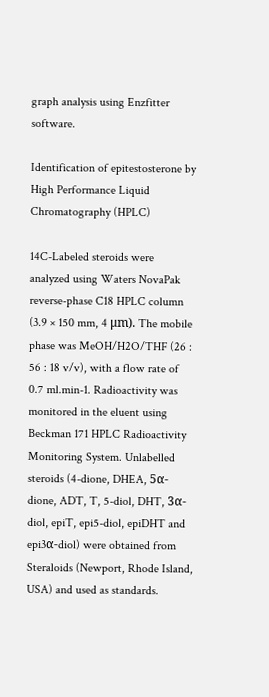graph analysis using Enzfitter software.

Identification of epitestosterone by High Performance Liquid Chromatography (HPLC)

14C-Labeled steroids were analyzed using Waters NovaPak reverse-phase C18 HPLC column (3.9 × 150 mm, 4 μm). The mobile phase was MeOH/H2O/THF (26 : 56 : 18 v/v), with a flow rate of 0.7 ml.min-1. Radioactivity was monitored in the eluent using Beckman 171 HPLC Radioactivity Monitoring System. Unlabelled steroids (4-dione, DHEA, 5α-dione, ADT, T, 5-diol, DHT, 3α-diol, epiT, epi5-diol, epiDHT and epi3α-diol) were obtained from Steraloids (Newport, Rhode Island, USA) and used as standards.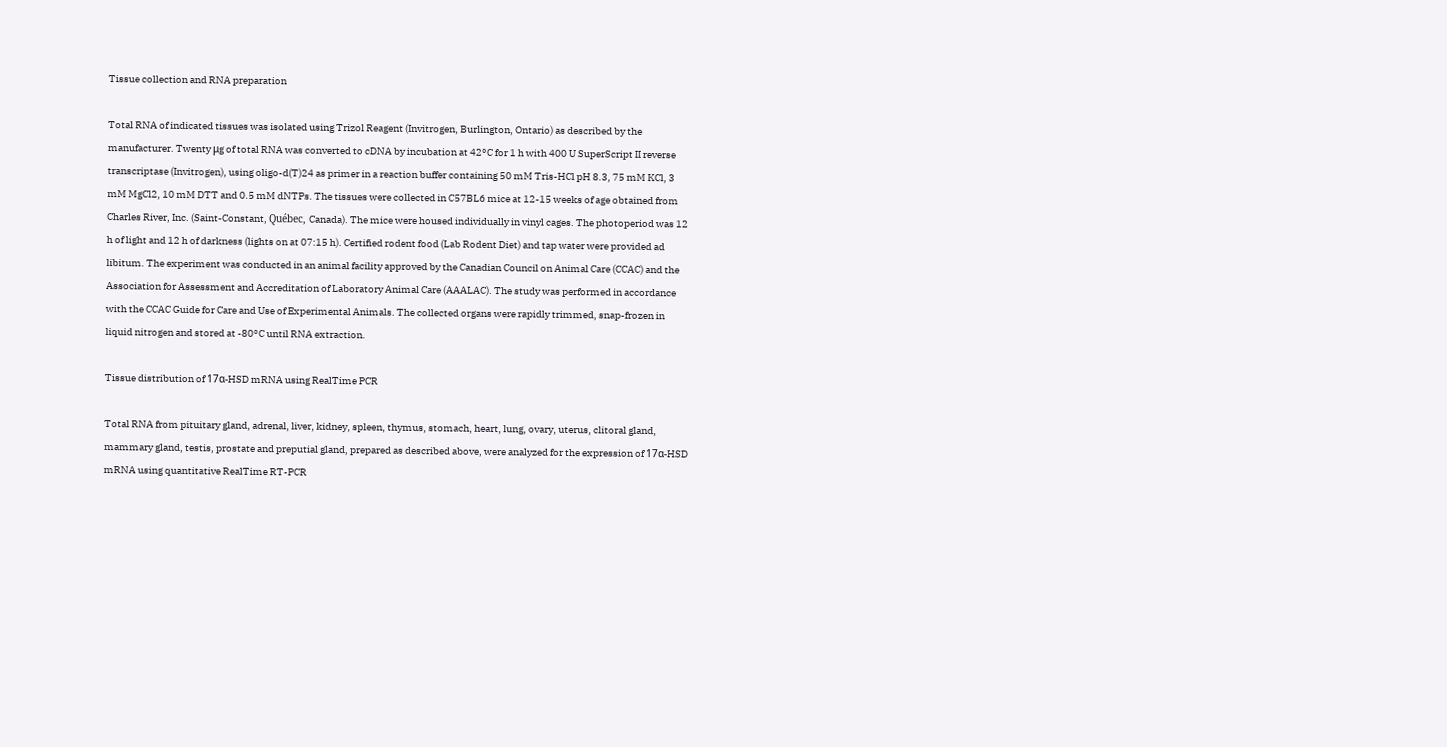Tissue collection and RNA preparation

Total RNA of indicated tissues was isolated using Trizol Reagent (Invitrogen, Burlington, Ontario) as described by the manufacturer. Twenty μg of total RNA was converted to cDNA by incubation at 42°C for 1 h with 400 U SuperScript II reverse transcriptase (Invitrogen), using oligo-d(T)24 as primer in a reaction buffer containing 50 mM Tris-HCl pH 8.3, 75 mM KCl, 3 mM MgCl2, 10 mM DTT and 0.5 mM dNTPs. The tissues were collected in C57BL6 mice at 12-15 weeks of age obtained from Charles River, Inc. (Saint-Constant, Québec, Canada). The mice were housed individually in vinyl cages. The photoperiod was 12 h of light and 12 h of darkness (lights on at 07:15 h). Certified rodent food (Lab Rodent Diet) and tap water were provided ad libitum. The experiment was conducted in an animal facility approved by the Canadian Council on Animal Care (CCAC) and the Association for Assessment and Accreditation of Laboratory Animal Care (AAALAC). The study was performed in accordance with the CCAC Guide for Care and Use of Experimental Animals. The collected organs were rapidly trimmed, snap-frozen in liquid nitrogen and stored at -80°C until RNA extraction.

Tissue distribution of 17α-HSD mRNA using RealTime PCR

Total RNA from pituitary gland, adrenal, liver, kidney, spleen, thymus, stomach, heart, lung, ovary, uterus, clitoral gland, mammary gland, testis, prostate and preputial gland, prepared as described above, were analyzed for the expression of 17α-HSD mRNA using quantitative RealTime RT-PCR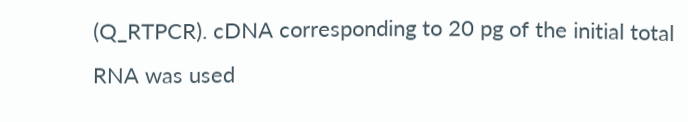(Q_RTPCR). cDNA corresponding to 20 pg of the initial total RNA was used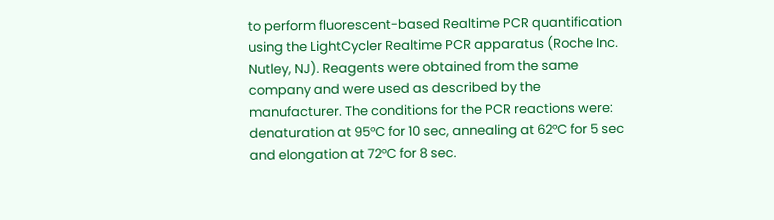to perform fluorescent-based Realtime PCR quantification using the LightCycler Realtime PCR apparatus (Roche Inc. Nutley, NJ). Reagents were obtained from the same company and were used as described by the manufacturer. The conditions for the PCR reactions were: denaturation at 95°C for 10 sec, annealing at 62°C for 5 sec and elongation at 72°C for 8 sec.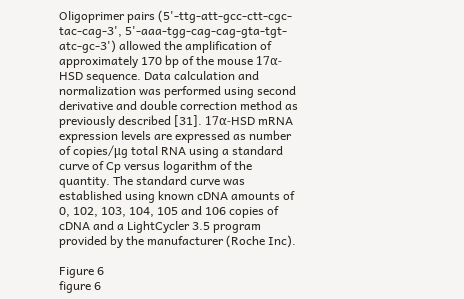Oligoprimer pairs (5'-ttg-att-gcc-ctt-cgc-tac-cag-3', 5'-aaa-tgg-cag-cag-gta-tgt-atc-gc-3') allowed the amplification of approximately 170 bp of the mouse 17α-HSD sequence. Data calculation and normalization was performed using second derivative and double correction method as previously described [31]. 17α-HSD mRNA expression levels are expressed as number of copies/μg total RNA using a standard curve of Cp versus logarithm of the quantity. The standard curve was established using known cDNA amounts of 0, 102, 103, 104, 105 and 106 copies of cDNA and a LightCycler 3.5 program provided by the manufacturer (Roche Inc).

Figure 6
figure 6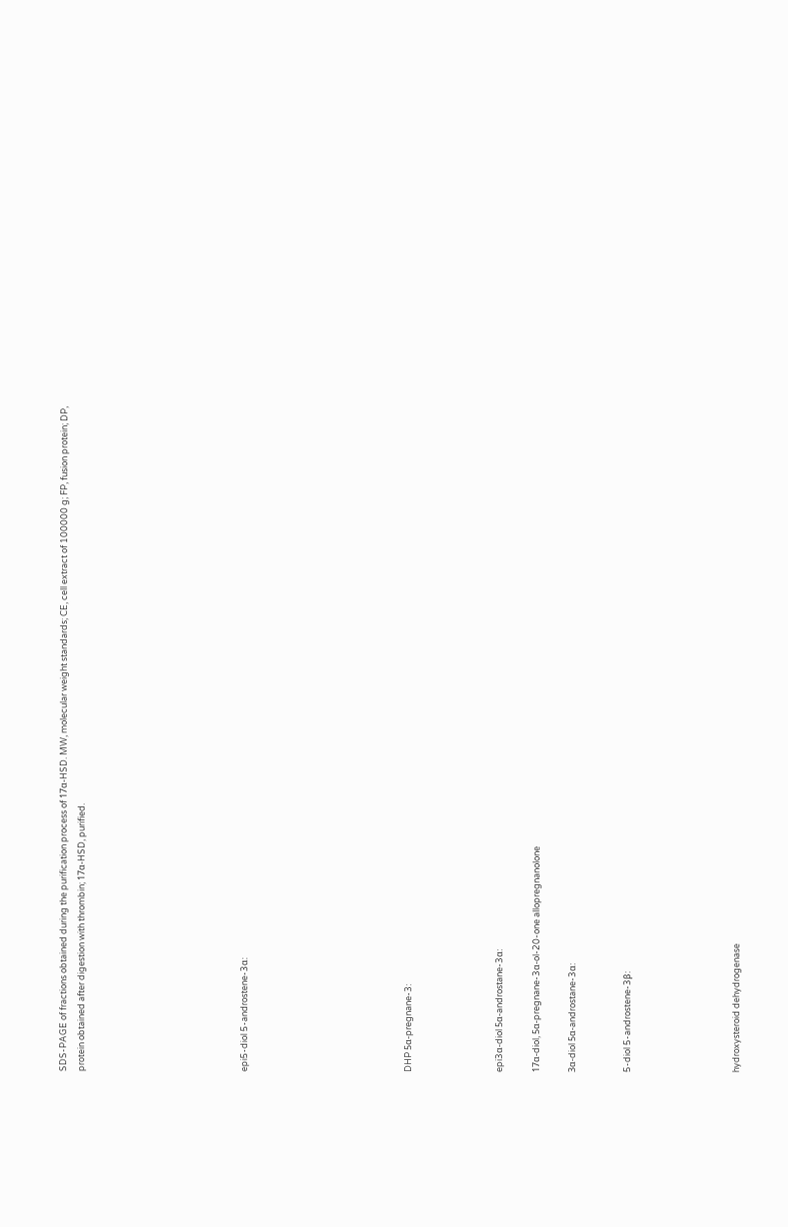SDS-PAGE of fractions obtained during the purification process of 17α-HSD. MW, molecular weight standards; CE, cell extract of 100000 g; FP, fusion protein; DP, protein obtained after digestion with thrombin; 17α-HSD, purified.








epi5-diol 5-androstene-3α:








DHP 5α-pregnane-3:




epi3α-diol 5α-androstane-3α:

17α-diol, 5α-pregnane-3α-ol-20-one allopregnanolone

3α-diol 5α-androstane-3α:


5-diol 5-androstene-3β:





hydroxysteroid dehydrogenase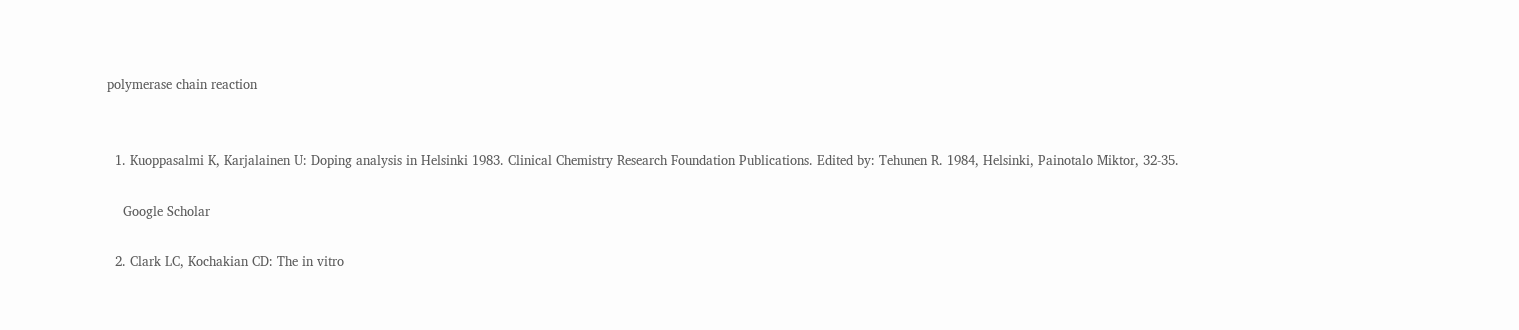polymerase chain reaction


  1. Kuoppasalmi K, Karjalainen U: Doping analysis in Helsinki 1983. Clinical Chemistry Research Foundation Publications. Edited by: Tehunen R. 1984, Helsinki, Painotalo Miktor, 32-35.

    Google Scholar

  2. Clark LC, Kochakian CD: The in vitro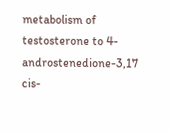metabolism of testosterone to 4-androstenedione-3,17 cis-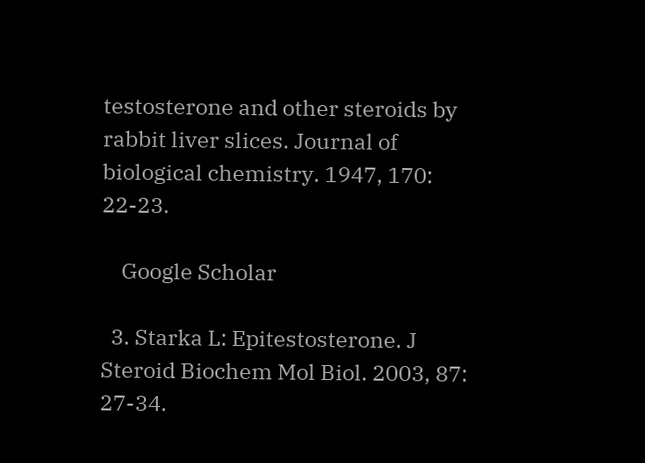testosterone and other steroids by rabbit liver slices. Journal of biological chemistry. 1947, 170: 22-23.

    Google Scholar

  3. Starka L: Epitestosterone. J Steroid Biochem Mol Biol. 2003, 87: 27-34.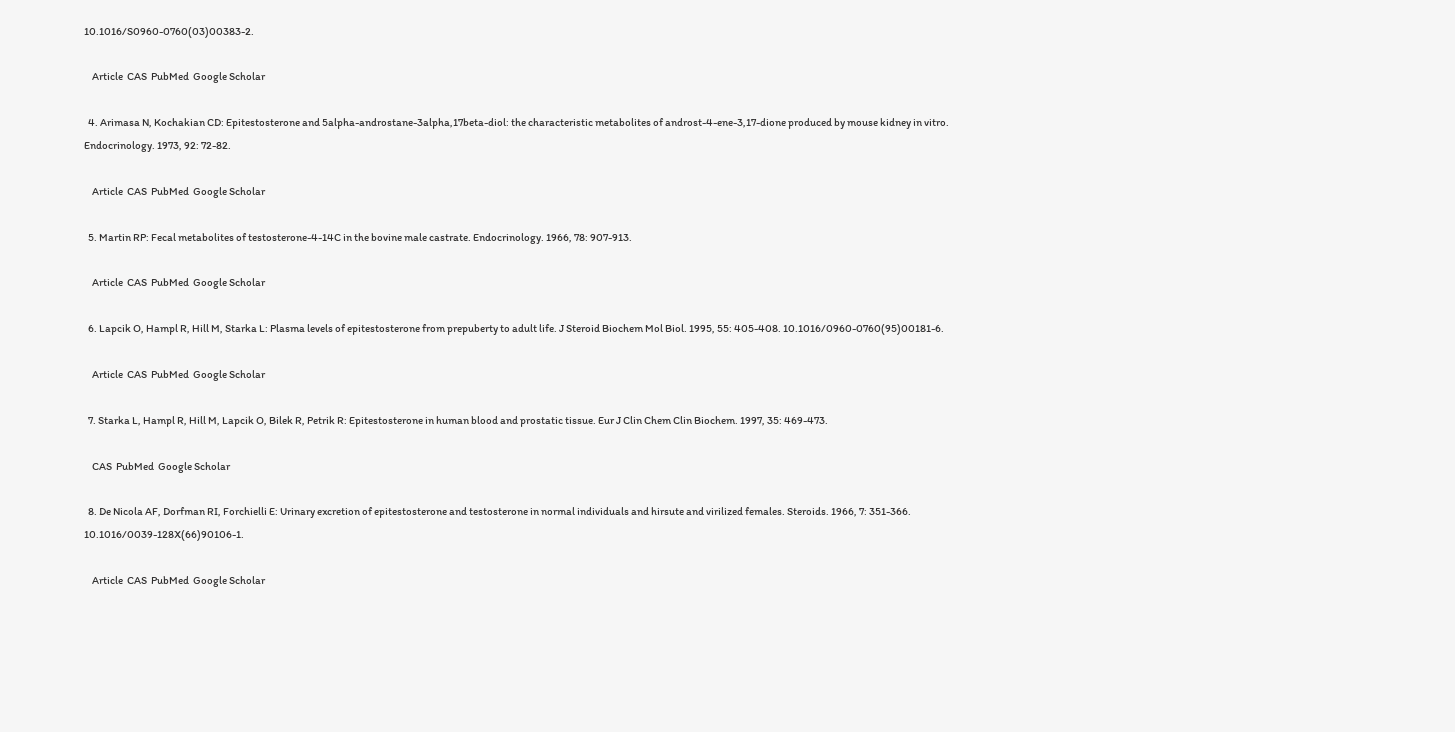10.1016/S0960-0760(03)00383-2.

    Article  CAS  PubMed  Google Scholar

  4. Arimasa N, Kochakian CD: Epitestosterone and 5alpha-androstane-3alpha,17beta-diol: the characteristic metabolites of androst-4-ene-3,17-dione produced by mouse kidney in vitro. Endocrinology. 1973, 92: 72-82.

    Article  CAS  PubMed  Google Scholar

  5. Martin RP: Fecal metabolites of testosterone-4-14C in the bovine male castrate. Endocrinology. 1966, 78: 907-913.

    Article  CAS  PubMed  Google Scholar

  6. Lapcik O, Hampl R, Hill M, Starka L: Plasma levels of epitestosterone from prepuberty to adult life. J Steroid Biochem Mol Biol. 1995, 55: 405-408. 10.1016/0960-0760(95)00181-6.

    Article  CAS  PubMed  Google Scholar

  7. Starka L, Hampl R, Hill M, Lapcik O, Bilek R, Petrik R: Epitestosterone in human blood and prostatic tissue. Eur J Clin Chem Clin Biochem. 1997, 35: 469-473.

    CAS  PubMed  Google Scholar

  8. De Nicola AF, Dorfman RI, Forchielli E: Urinary excretion of epitestosterone and testosterone in normal individuals and hirsute and virilized females. Steroids. 1966, 7: 351-366. 10.1016/0039-128X(66)90106-1.

    Article  CAS  PubMed  Google Scholar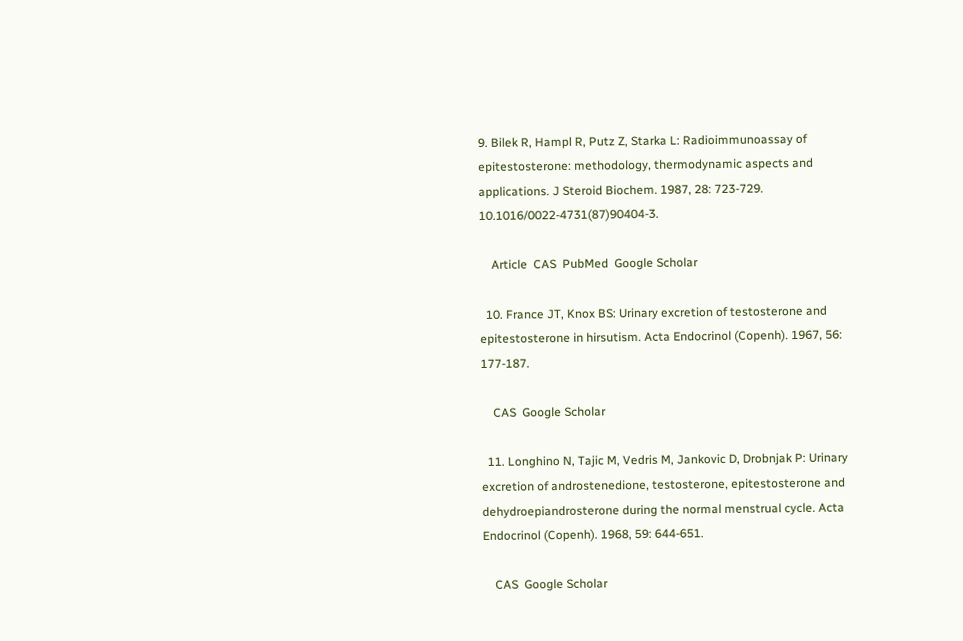9. Bilek R, Hampl R, Putz Z, Starka L: Radioimmunoassay of epitestosterone: methodology, thermodynamic aspects and applications. J Steroid Biochem. 1987, 28: 723-729. 10.1016/0022-4731(87)90404-3.

    Article  CAS  PubMed  Google Scholar

  10. France JT, Knox BS: Urinary excretion of testosterone and epitestosterone in hirsutism. Acta Endocrinol (Copenh). 1967, 56: 177-187.

    CAS  Google Scholar

  11. Longhino N, Tajic M, Vedris M, Jankovic D, Drobnjak P: Urinary excretion of androstenedione, testosterone, epitestosterone and dehydroepiandrosterone during the normal menstrual cycle. Acta Endocrinol (Copenh). 1968, 59: 644-651.

    CAS  Google Scholar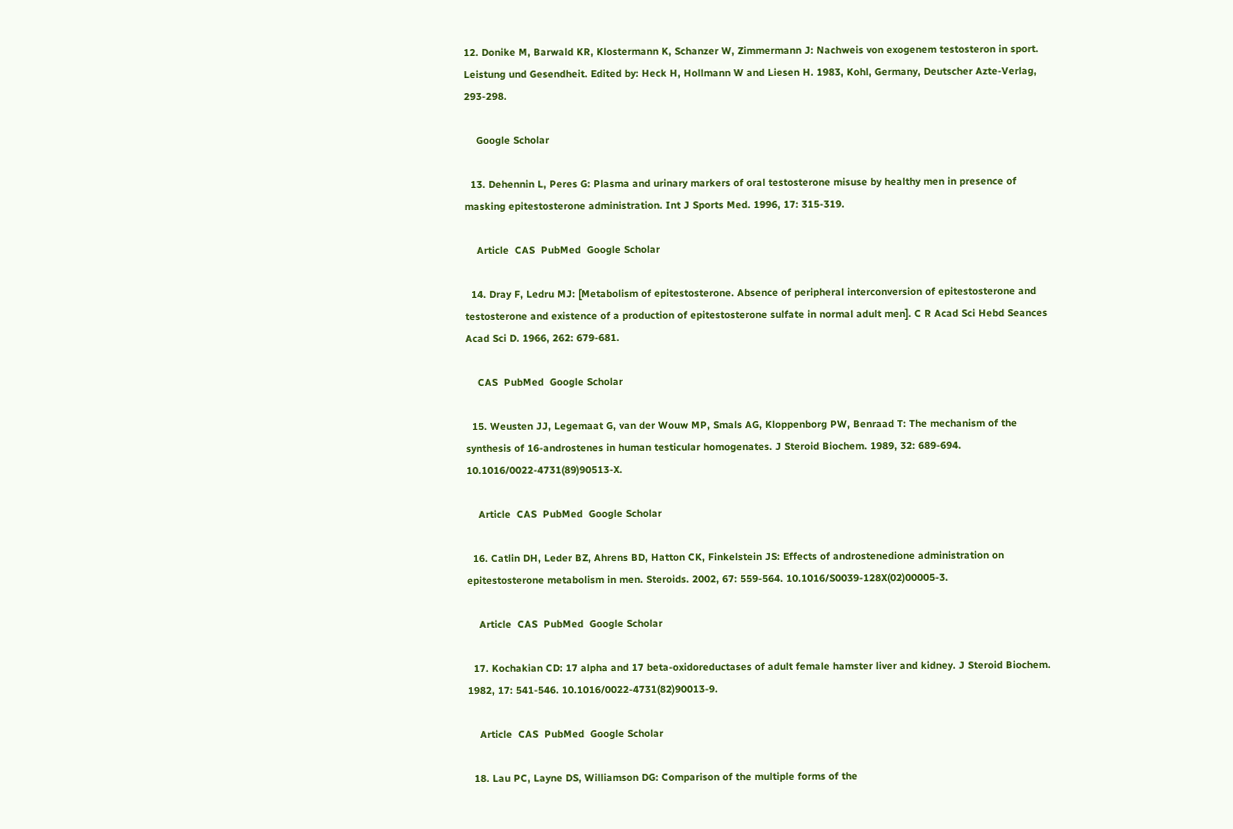12. Donike M, Barwald KR, Klostermann K, Schanzer W, Zimmermann J: Nachweis von exogenem testosteron in sport. Leistung und Gesendheit. Edited by: Heck H, Hollmann W and Liesen H. 1983, Kohl, Germany, Deutscher Azte-Verlag, 293-298.

    Google Scholar

  13. Dehennin L, Peres G: Plasma and urinary markers of oral testosterone misuse by healthy men in presence of masking epitestosterone administration. Int J Sports Med. 1996, 17: 315-319.

    Article  CAS  PubMed  Google Scholar

  14. Dray F, Ledru MJ: [Metabolism of epitestosterone. Absence of peripheral interconversion of epitestosterone and testosterone and existence of a production of epitestosterone sulfate in normal adult men]. C R Acad Sci Hebd Seances Acad Sci D. 1966, 262: 679-681.

    CAS  PubMed  Google Scholar

  15. Weusten JJ, Legemaat G, van der Wouw MP, Smals AG, Kloppenborg PW, Benraad T: The mechanism of the synthesis of 16-androstenes in human testicular homogenates. J Steroid Biochem. 1989, 32: 689-694. 10.1016/0022-4731(89)90513-X.

    Article  CAS  PubMed  Google Scholar

  16. Catlin DH, Leder BZ, Ahrens BD, Hatton CK, Finkelstein JS: Effects of androstenedione administration on epitestosterone metabolism in men. Steroids. 2002, 67: 559-564. 10.1016/S0039-128X(02)00005-3.

    Article  CAS  PubMed  Google Scholar

  17. Kochakian CD: 17 alpha and 17 beta-oxidoreductases of adult female hamster liver and kidney. J Steroid Biochem. 1982, 17: 541-546. 10.1016/0022-4731(82)90013-9.

    Article  CAS  PubMed  Google Scholar

  18. Lau PC, Layne DS, Williamson DG: Comparison of the multiple forms of the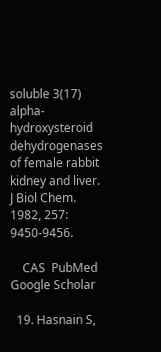soluble 3(17) alpha-hydroxysteroid dehydrogenases of female rabbit kidney and liver. J Biol Chem. 1982, 257: 9450-9456.

    CAS  PubMed  Google Scholar

  19. Hasnain S,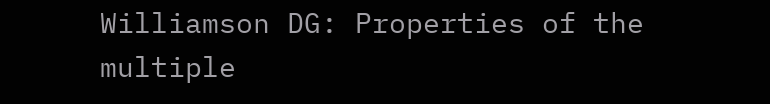Williamson DG: Properties of the multiple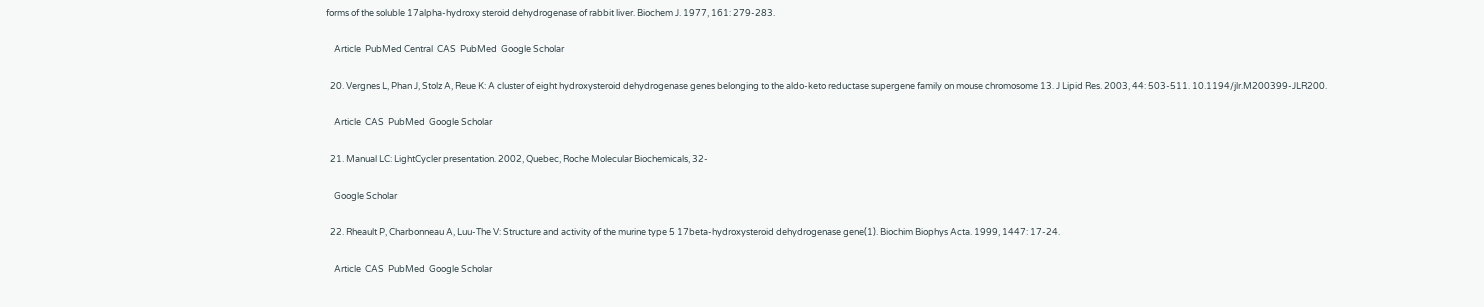forms of the soluble 17alpha-hydroxy steroid dehydrogenase of rabbit liver. Biochem J. 1977, 161: 279-283.

    Article  PubMed Central  CAS  PubMed  Google Scholar

  20. Vergnes L, Phan J, Stolz A, Reue K: A cluster of eight hydroxysteroid dehydrogenase genes belonging to the aldo-keto reductase supergene family on mouse chromosome 13. J Lipid Res. 2003, 44: 503-511. 10.1194/jlr.M200399-JLR200.

    Article  CAS  PubMed  Google Scholar

  21. Manual LC: LightCycler presentation. 2002, Quebec, Roche Molecular Biochemicals, 32-

    Google Scholar

  22. Rheault P, Charbonneau A, Luu-The V: Structure and activity of the murine type 5 17beta-hydroxysteroid dehydrogenase gene(1). Biochim Biophys Acta. 1999, 1447: 17-24.

    Article  CAS  PubMed  Google Scholar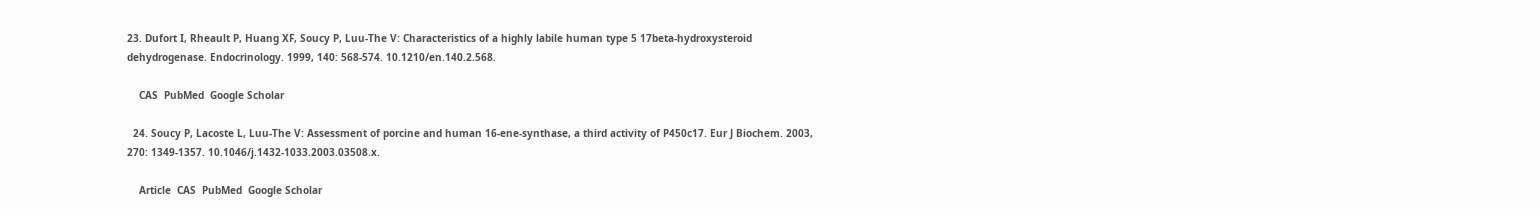23. Dufort I, Rheault P, Huang XF, Soucy P, Luu-The V: Characteristics of a highly labile human type 5 17beta-hydroxysteroid dehydrogenase. Endocrinology. 1999, 140: 568-574. 10.1210/en.140.2.568.

    CAS  PubMed  Google Scholar

  24. Soucy P, Lacoste L, Luu-The V: Assessment of porcine and human 16-ene-synthase, a third activity of P450c17. Eur J Biochem. 2003, 270: 1349-1357. 10.1046/j.1432-1033.2003.03508.x.

    Article  CAS  PubMed  Google Scholar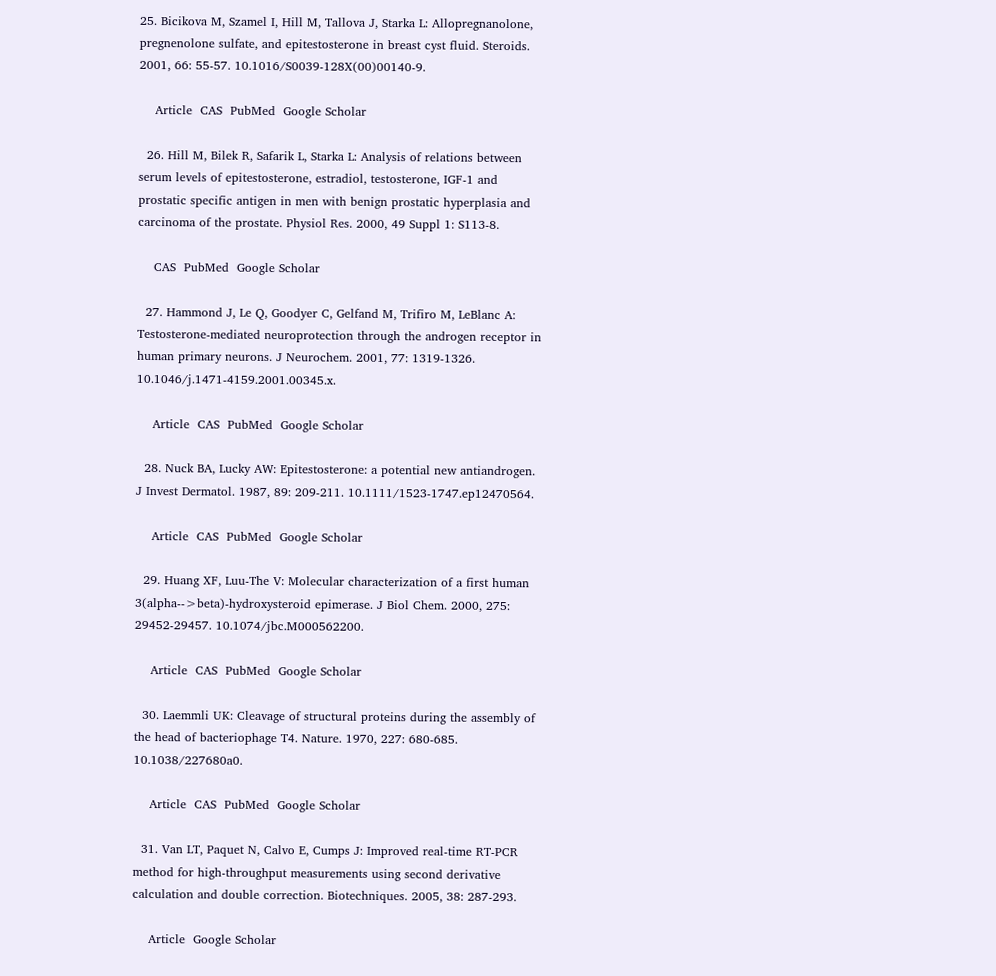25. Bicikova M, Szamel I, Hill M, Tallova J, Starka L: Allopregnanolone, pregnenolone sulfate, and epitestosterone in breast cyst fluid. Steroids. 2001, 66: 55-57. 10.1016/S0039-128X(00)00140-9.

    Article  CAS  PubMed  Google Scholar

  26. Hill M, Bilek R, Safarik L, Starka L: Analysis of relations between serum levels of epitestosterone, estradiol, testosterone, IGF-1 and prostatic specific antigen in men with benign prostatic hyperplasia and carcinoma of the prostate. Physiol Res. 2000, 49 Suppl 1: S113-8.

    CAS  PubMed  Google Scholar

  27. Hammond J, Le Q, Goodyer C, Gelfand M, Trifiro M, LeBlanc A: Testosterone-mediated neuroprotection through the androgen receptor in human primary neurons. J Neurochem. 2001, 77: 1319-1326. 10.1046/j.1471-4159.2001.00345.x.

    Article  CAS  PubMed  Google Scholar

  28. Nuck BA, Lucky AW: Epitestosterone: a potential new antiandrogen. J Invest Dermatol. 1987, 89: 209-211. 10.1111/1523-1747.ep12470564.

    Article  CAS  PubMed  Google Scholar

  29. Huang XF, Luu-The V: Molecular characterization of a first human 3(alpha-->beta)-hydroxysteroid epimerase. J Biol Chem. 2000, 275: 29452-29457. 10.1074/jbc.M000562200.

    Article  CAS  PubMed  Google Scholar

  30. Laemmli UK: Cleavage of structural proteins during the assembly of the head of bacteriophage T4. Nature. 1970, 227: 680-685. 10.1038/227680a0.

    Article  CAS  PubMed  Google Scholar

  31. Van LT, Paquet N, Calvo E, Cumps J: Improved real-time RT-PCR method for high-throughput measurements using second derivative calculation and double correction. Biotechniques. 2005, 38: 287-293.

    Article  Google Scholar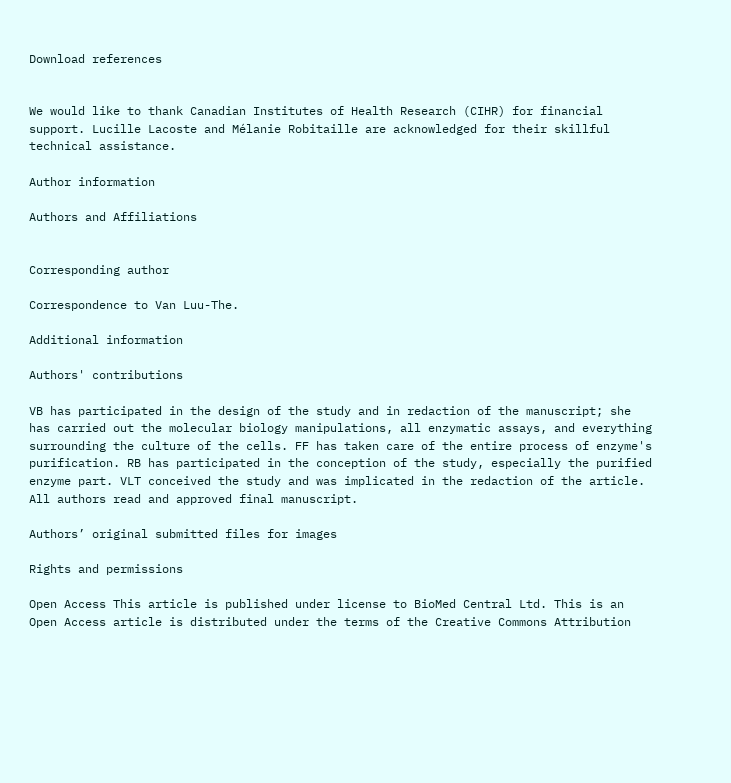Download references


We would like to thank Canadian Institutes of Health Research (CIHR) for financial support. Lucille Lacoste and Mélanie Robitaille are acknowledged for their skillful technical assistance.

Author information

Authors and Affiliations


Corresponding author

Correspondence to Van Luu-The.

Additional information

Authors' contributions

VB has participated in the design of the study and in redaction of the manuscript; she has carried out the molecular biology manipulations, all enzymatic assays, and everything surrounding the culture of the cells. FF has taken care of the entire process of enzyme's purification. RB has participated in the conception of the study, especially the purified enzyme part. VLT conceived the study and was implicated in the redaction of the article. All authors read and approved final manuscript.

Authors’ original submitted files for images

Rights and permissions

Open Access This article is published under license to BioMed Central Ltd. This is an Open Access article is distributed under the terms of the Creative Commons Attribution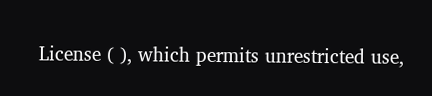License ( ), which permits unrestricted use,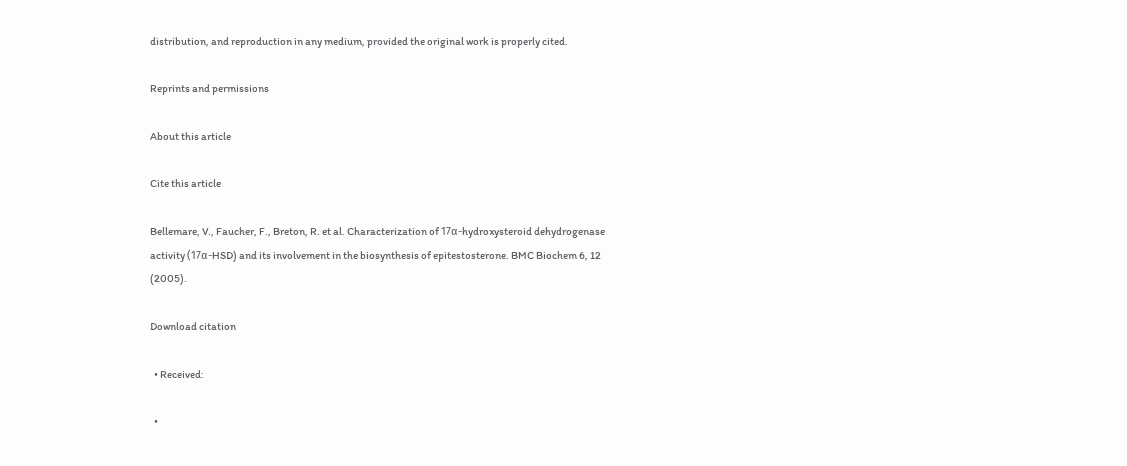distribution, and reproduction in any medium, provided the original work is properly cited.

Reprints and permissions

About this article

Cite this article

Bellemare, V., Faucher, F., Breton, R. et al. Characterization of 17α-hydroxysteroid dehydrogenase activity (17α-HSD) and its involvement in the biosynthesis of epitestosterone. BMC Biochem 6, 12 (2005).

Download citation

  • Received:

  •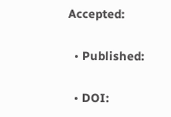Accepted:

  • Published:

  • DOI: